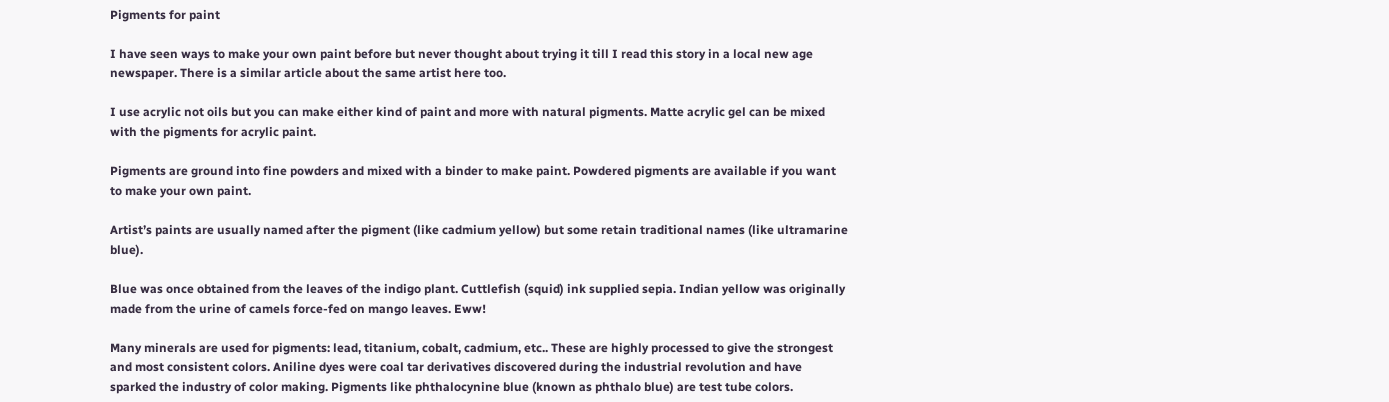Pigments for paint

I have seen ways to make your own paint before but never thought about trying it till I read this story in a local new age newspaper. There is a similar article about the same artist here too.

I use acrylic not oils but you can make either kind of paint and more with natural pigments. Matte acrylic gel can be mixed with the pigments for acrylic paint.

Pigments are ground into fine powders and mixed with a binder to make paint. Powdered pigments are available if you want to make your own paint.

Artist’s paints are usually named after the pigment (like cadmium yellow) but some retain traditional names (like ultramarine blue).

Blue was once obtained from the leaves of the indigo plant. Cuttlefish (squid) ink supplied sepia. Indian yellow was originally made from the urine of camels force-fed on mango leaves. Eww!

Many minerals are used for pigments: lead, titanium, cobalt, cadmium, etc.. These are highly processed to give the strongest and most consistent colors. Aniline dyes were coal tar derivatives discovered during the industrial revolution and have sparked the industry of color making. Pigments like phthalocynine blue (known as phthalo blue) are test tube colors.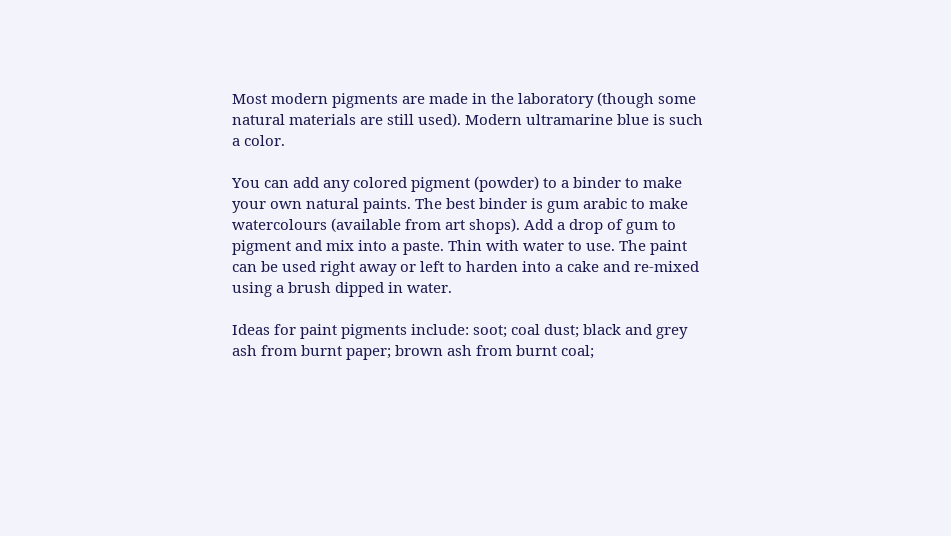Most modern pigments are made in the laboratory (though some natural materials are still used). Modern ultramarine blue is such a color.

You can add any colored pigment (powder) to a binder to make your own natural paints. The best binder is gum arabic to make watercolours (available from art shops). Add a drop of gum to pigment and mix into a paste. Thin with water to use. The paint can be used right away or left to harden into a cake and re-mixed using a brush dipped in water.

Ideas for paint pigments include: soot; coal dust; black and grey ash from burnt paper; brown ash from burnt coal;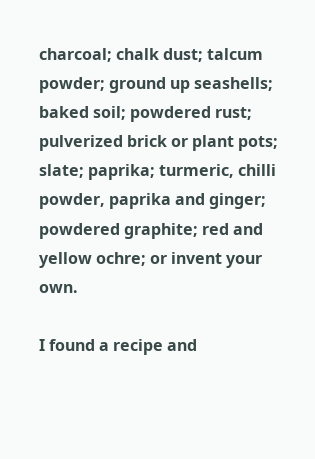charcoal; chalk dust; talcum powder; ground up seashells; baked soil; powdered rust; pulverized brick or plant pots; slate; paprika; turmeric, chilli powder, paprika and ginger; powdered graphite; red and yellow ochre; or invent your own.

I found a recipe and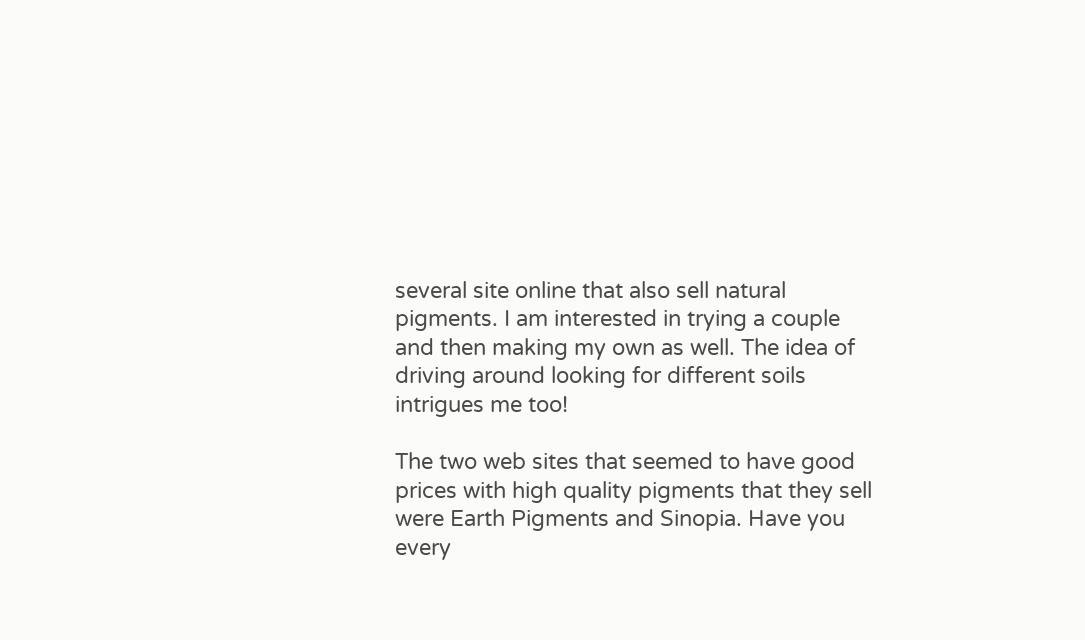several site online that also sell natural pigments. I am interested in trying a couple and then making my own as well. The idea of driving around looking for different soils intrigues me too!

The two web sites that seemed to have good prices with high quality pigments that they sell were Earth Pigments and Sinopia. Have you every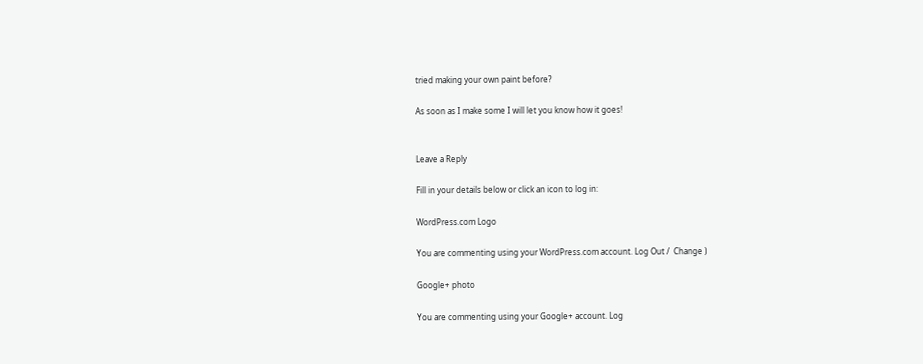tried making your own paint before?

As soon as I make some I will let you know how it goes!


Leave a Reply

Fill in your details below or click an icon to log in:

WordPress.com Logo

You are commenting using your WordPress.com account. Log Out /  Change )

Google+ photo

You are commenting using your Google+ account. Log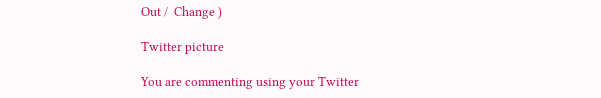Out /  Change )

Twitter picture

You are commenting using your Twitter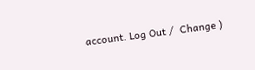account. Log Out /  Change )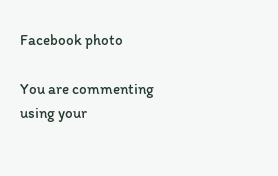Facebook photo

You are commenting using your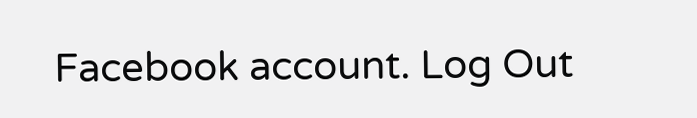Facebook account. Log Out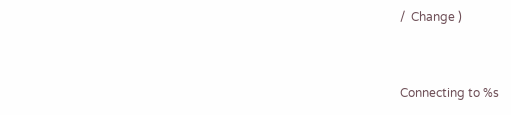/  Change )


Connecting to %s